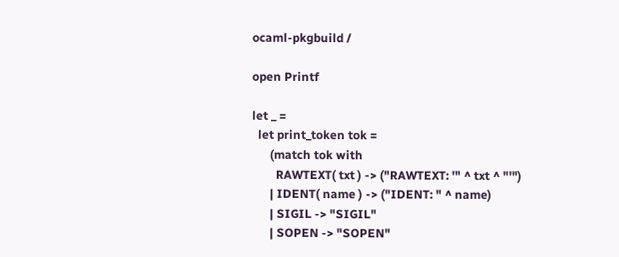ocaml-pkgbuild /

open Printf

let _ =
  let print_token tok =
      (match tok with
        RAWTEXT( txt ) -> ("RAWTEXT: '" ^ txt ^ "'")
      | IDENT( name ) -> ("IDENT: " ^ name)
      | SIGIL -> "SIGIL"
      | SOPEN -> "SOPEN"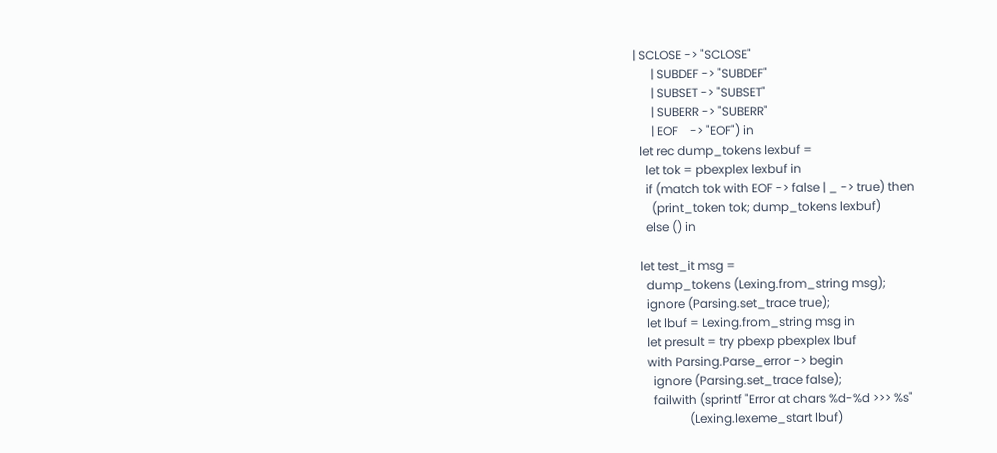| SCLOSE -> "SCLOSE"
      | SUBDEF -> "SUBDEF"
      | SUBSET -> "SUBSET"
      | SUBERR -> "SUBERR"
      | EOF    -> "EOF") in
  let rec dump_tokens lexbuf =
    let tok = pbexplex lexbuf in
    if (match tok with EOF -> false | _ -> true) then
      (print_token tok; dump_tokens lexbuf)
    else () in

  let test_it msg =
    dump_tokens (Lexing.from_string msg);
    ignore (Parsing.set_trace true);
    let lbuf = Lexing.from_string msg in
    let presult = try pbexp pbexplex lbuf
    with Parsing.Parse_error -> begin
      ignore (Parsing.set_trace false);
      failwith (sprintf "Error at chars %d-%d >>> %s"
                  (Lexing.lexeme_start lbuf)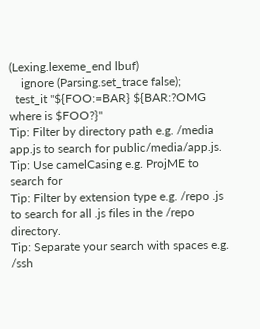(Lexing.lexeme_end lbuf)
    ignore (Parsing.set_trace false);
  test_it "${FOO:=BAR} ${BAR:?OMG where is $FOO?}"
Tip: Filter by directory path e.g. /media app.js to search for public/media/app.js.
Tip: Use camelCasing e.g. ProjME to search for
Tip: Filter by extension type e.g. /repo .js to search for all .js files in the /repo directory.
Tip: Separate your search with spaces e.g. /ssh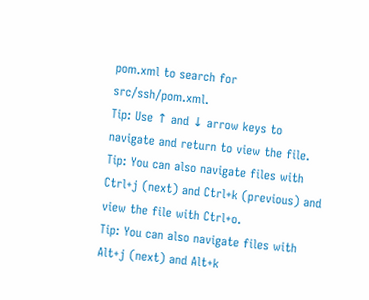pom.xml to search for src/ssh/pom.xml.
Tip: Use ↑ and ↓ arrow keys to navigate and return to view the file.
Tip: You can also navigate files with Ctrl+j (next) and Ctrl+k (previous) and view the file with Ctrl+o.
Tip: You can also navigate files with Alt+j (next) and Alt+k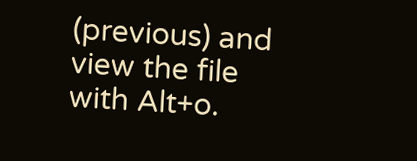(previous) and view the file with Alt+o.